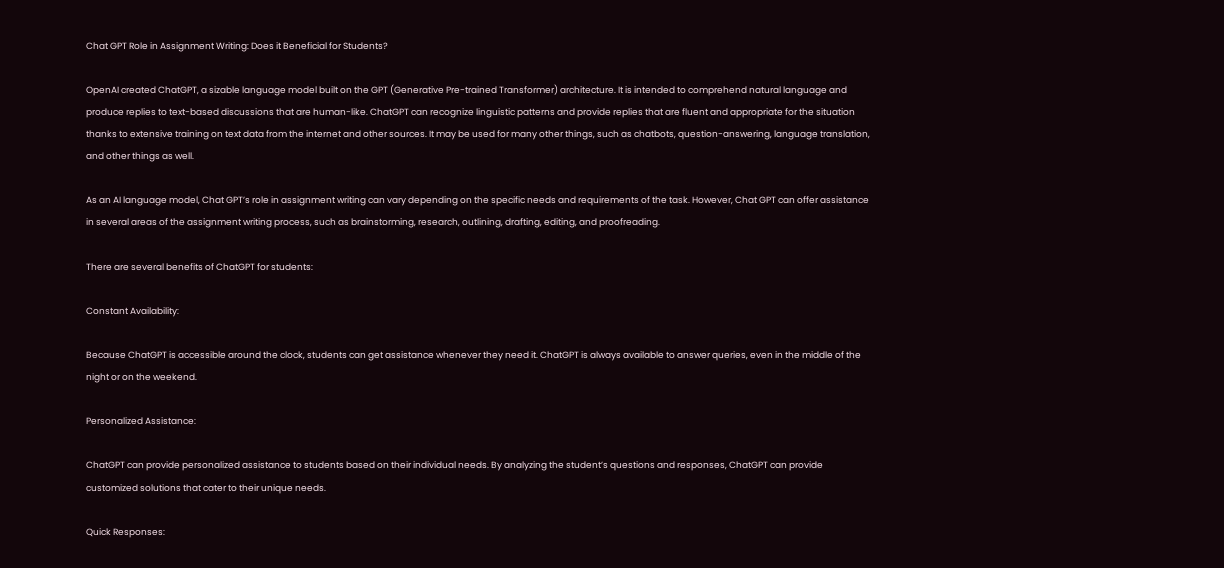Chat GPT Role in Assignment Writing: Does it Beneficial for Students?

OpenAI created ChatGPT, a sizable language model built on the GPT (Generative Pre-trained Transformer) architecture. It is intended to comprehend natural language and produce replies to text-based discussions that are human-like. ChatGPT can recognize linguistic patterns and provide replies that are fluent and appropriate for the situation thanks to extensive training on text data from the internet and other sources. It may be used for many other things, such as chatbots, question-answering, language translation, and other things as well.

As an AI language model, Chat GPT’s role in assignment writing can vary depending on the specific needs and requirements of the task. However, Chat GPT can offer assistance in several areas of the assignment writing process, such as brainstorming, research, outlining, drafting, editing, and proofreading.

There are several benefits of ChatGPT for students:

Constant Availability:

Because ChatGPT is accessible around the clock, students can get assistance whenever they need it. ChatGPT is always available to answer queries, even in the middle of the night or on the weekend.

Personalized Assistance:

ChatGPT can provide personalized assistance to students based on their individual needs. By analyzing the student’s questions and responses, ChatGPT can provide customized solutions that cater to their unique needs.

Quick Responses: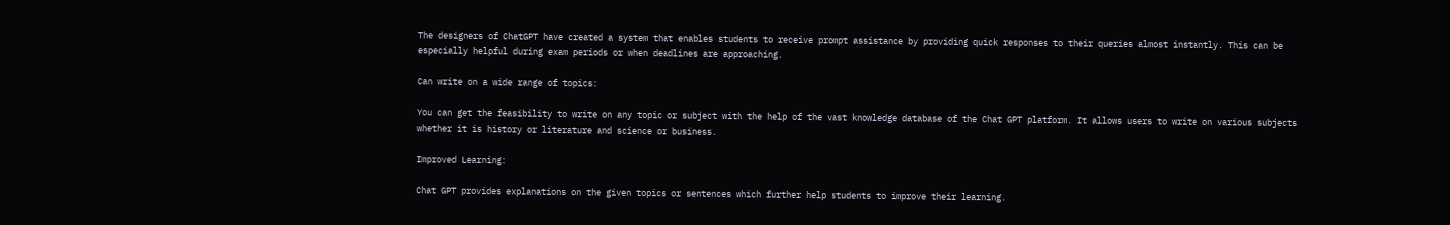The designers of ChatGPT have created a system that enables students to receive prompt assistance by providing quick responses to their queries almost instantly. This can be especially helpful during exam periods or when deadlines are approaching.

Can write on a wide range of topics:

You can get the feasibility to write on any topic or subject with the help of the vast knowledge database of the Chat GPT platform. It allows users to write on various subjects whether it is history or literature and science or business.

Improved Learning:

Chat GPT provides explanations on the given topics or sentences which further help students to improve their learning.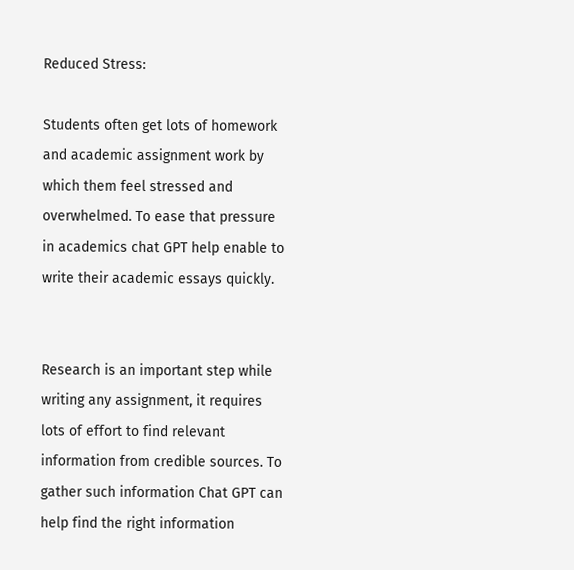Reduced Stress:

Students often get lots of homework and academic assignment work by which them feel stressed and overwhelmed. To ease that pressure in academics chat GPT help enable to write their academic essays quickly.


Research is an important step while writing any assignment, it requires lots of effort to find relevant information from credible sources. To gather such information Chat GPT can help find the right information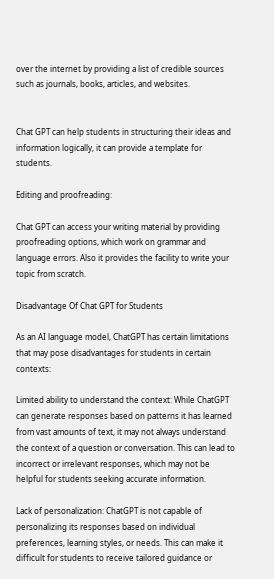over the internet by providing a list of credible sources such as journals, books, articles, and websites.


Chat GPT can help students in structuring their ideas and information logically, it can provide a template for students.

Editing and proofreading:

Chat GPT can access your writing material by providing proofreading options, which work on grammar and language errors. Also it provides the facility to write your topic from scratch.

Disadvantage Of Chat GPT for Students

As an AI language model, ChatGPT has certain limitations that may pose disadvantages for students in certain contexts:

Limited ability to understand the context: While ChatGPT can generate responses based on patterns it has learned from vast amounts of text, it may not always understand the context of a question or conversation. This can lead to incorrect or irrelevant responses, which may not be helpful for students seeking accurate information.

Lack of personalization: ChatGPT is not capable of personalizing its responses based on individual preferences, learning styles, or needs. This can make it difficult for students to receive tailored guidance or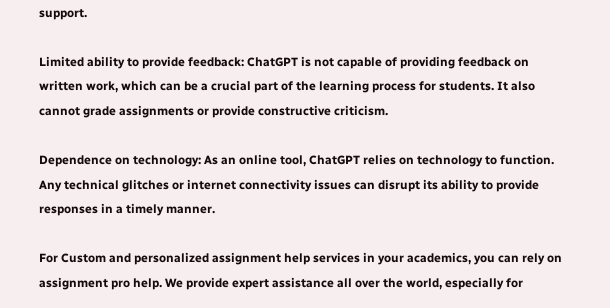support.

Limited ability to provide feedback: ChatGPT is not capable of providing feedback on written work, which can be a crucial part of the learning process for students. It also cannot grade assignments or provide constructive criticism.

Dependence on technology: As an online tool, ChatGPT relies on technology to function. Any technical glitches or internet connectivity issues can disrupt its ability to provide responses in a timely manner.

For Custom and personalized assignment help services in your academics, you can rely on assignment pro help. We provide expert assistance all over the world, especially for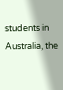students in Australia, the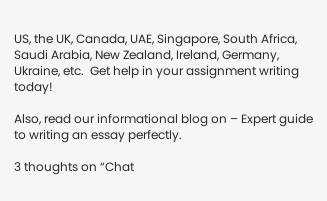US, the UK, Canada, UAE, Singapore, South Africa, Saudi Arabia, New Zealand, Ireland, Germany, Ukraine, etc.  Get help in your assignment writing today!

Also, read our informational blog on – Expert guide to writing an essay perfectly.

3 thoughts on “Chat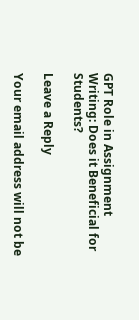GPT Role in Assignment Writing: Does it Beneficial for Students?

Leave a Reply

Your email address will not be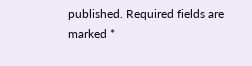published. Required fields are marked *